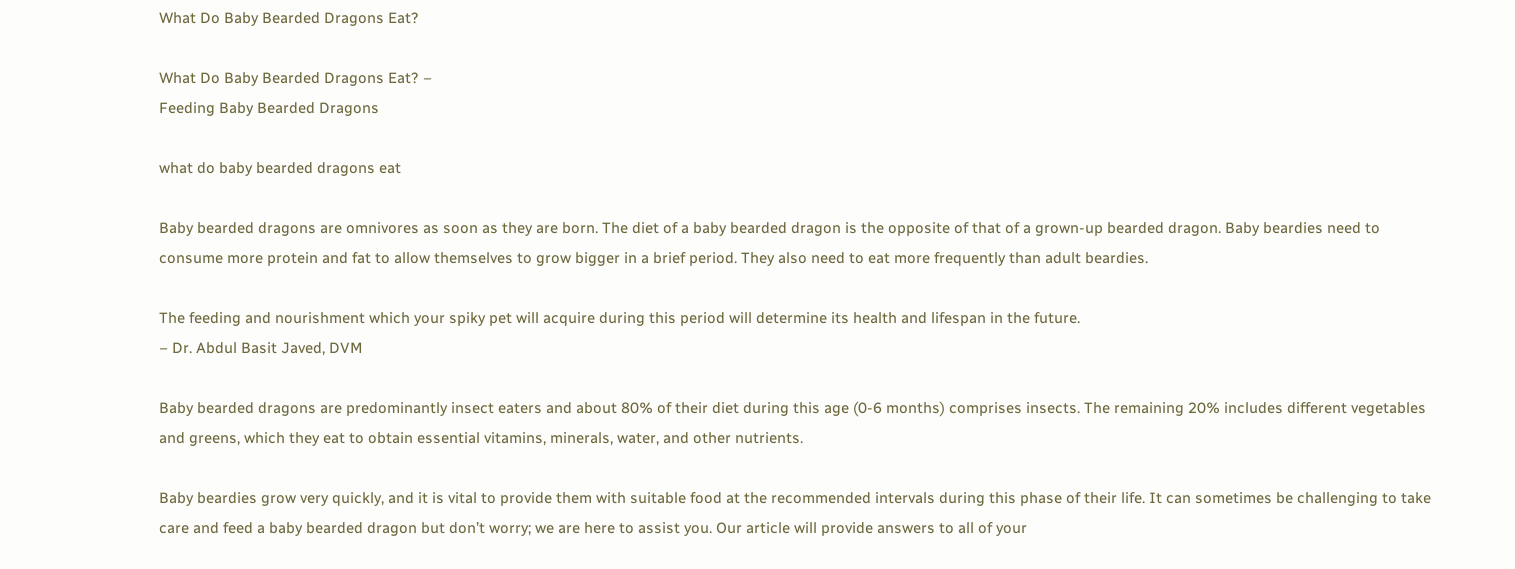What Do Baby Bearded Dragons Eat?

What Do Baby Bearded Dragons Eat? –
Feeding Baby Bearded Dragons

what do baby bearded dragons eat

Baby bearded dragons are omnivores as soon as they are born. The diet of a baby bearded dragon is the opposite of that of a grown-up bearded dragon. Baby beardies need to consume more protein and fat to allow themselves to grow bigger in a brief period. They also need to eat more frequently than adult beardies.

The feeding and nourishment which your spiky pet will acquire during this period will determine its health and lifespan in the future.
– Dr. Abdul Basit Javed, DVM

Baby bearded dragons are predominantly insect eaters and about 80% of their diet during this age (0-6 months) comprises insects. The remaining 20% includes different vegetables and greens, which they eat to obtain essential vitamins, minerals, water, and other nutrients.

Baby beardies grow very quickly, and it is vital to provide them with suitable food at the recommended intervals during this phase of their life. It can sometimes be challenging to take care and feed a baby bearded dragon but don’t worry; we are here to assist you. Our article will provide answers to all of your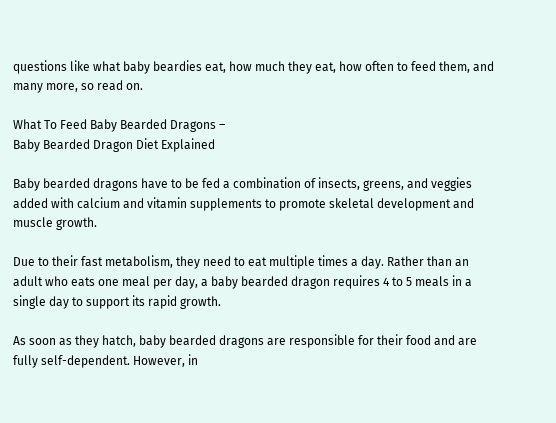questions like what baby beardies eat, how much they eat, how often to feed them, and many more, so read on.

What To Feed Baby Bearded Dragons –
Baby Bearded Dragon Diet Explained

Baby bearded dragons have to be fed a combination of insects, greens, and veggies added with calcium and vitamin supplements to promote skeletal development and muscle growth.

Due to their fast metabolism, they need to eat multiple times a day. Rather than an adult who eats one meal per day, a baby bearded dragon requires 4 to 5 meals in a single day to support its rapid growth.

As soon as they hatch, baby bearded dragons are responsible for their food and are fully self-dependent. However, in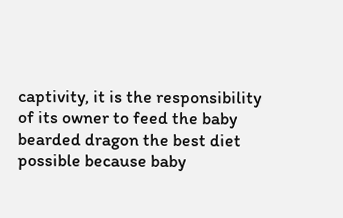captivity, it is the responsibility of its owner to feed the baby bearded dragon the best diet possible because baby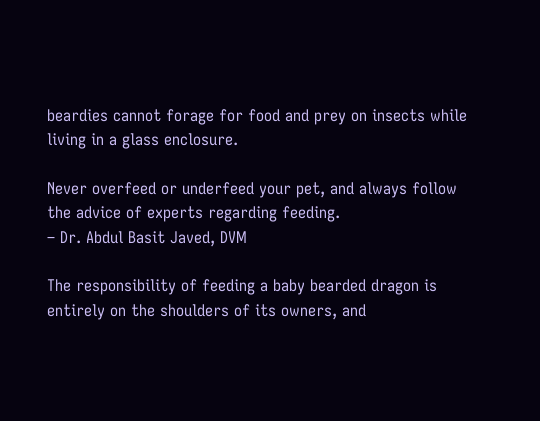beardies cannot forage for food and prey on insects while living in a glass enclosure.

Never overfeed or underfeed your pet, and always follow the advice of experts regarding feeding.
– Dr. Abdul Basit Javed, DVM

The responsibility of feeding a baby bearded dragon is entirely on the shoulders of its owners, and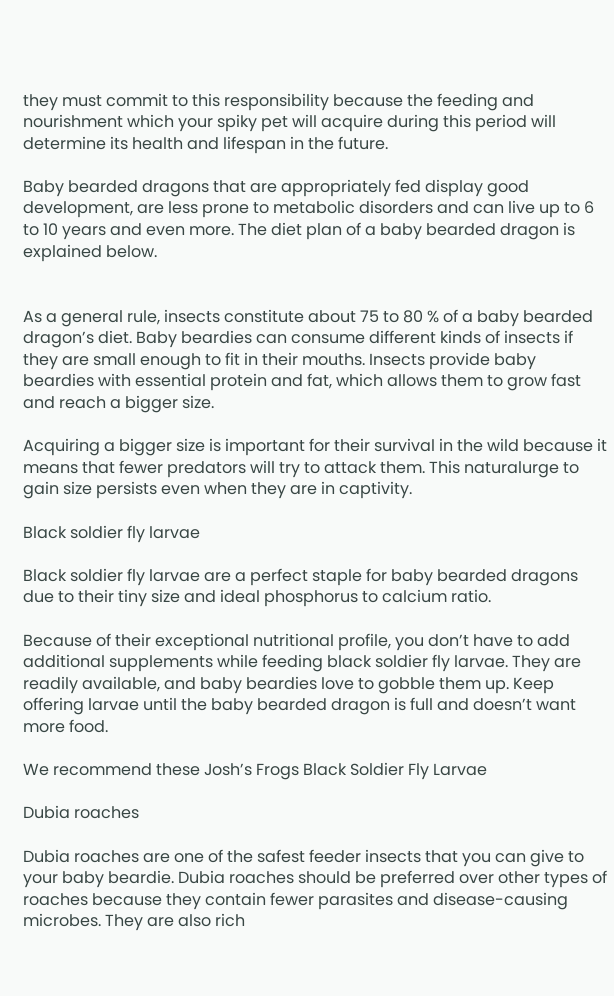they must commit to this responsibility because the feeding and nourishment which your spiky pet will acquire during this period will determine its health and lifespan in the future.

Baby bearded dragons that are appropriately fed display good development, are less prone to metabolic disorders and can live up to 6 to 10 years and even more. The diet plan of a baby bearded dragon is explained below.


As a general rule, insects constitute about 75 to 80 % of a baby bearded dragon’s diet. Baby beardies can consume different kinds of insects if they are small enough to fit in their mouths. Insects provide baby beardies with essential protein and fat, which allows them to grow fast and reach a bigger size.

Acquiring a bigger size is important for their survival in the wild because it means that fewer predators will try to attack them. This naturalurge to gain size persists even when they are in captivity.

Black soldier fly larvae

Black soldier fly larvae are a perfect staple for baby bearded dragons due to their tiny size and ideal phosphorus to calcium ratio.

Because of their exceptional nutritional profile, you don’t have to add additional supplements while feeding black soldier fly larvae. They are readily available, and baby beardies love to gobble them up. Keep offering larvae until the baby bearded dragon is full and doesn’t want more food.

We recommend these Josh’s Frogs Black Soldier Fly Larvae

Dubia roaches

Dubia roaches are one of the safest feeder insects that you can give to your baby beardie. Dubia roaches should be preferred over other types of roaches because they contain fewer parasites and disease-causing microbes. They are also rich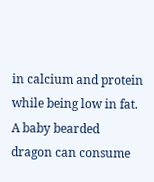in calcium and protein while being low in fat. A baby bearded dragon can consume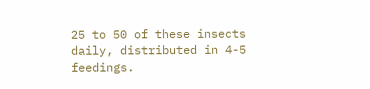25 to 50 of these insects daily, distributed in 4-5 feedings.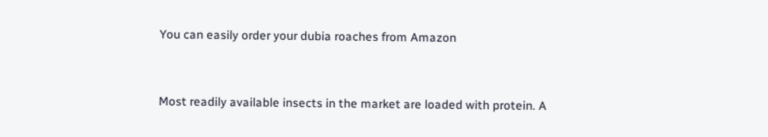You can easily order your dubia roaches from Amazon


Most readily available insects in the market are loaded with protein. A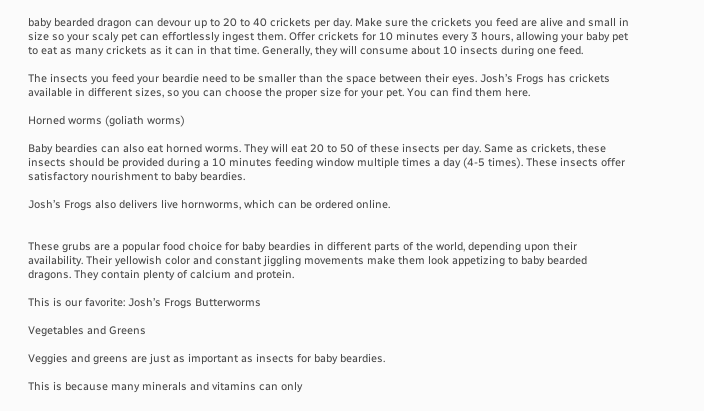baby bearded dragon can devour up to 20 to 40 crickets per day. Make sure the crickets you feed are alive and small in size so your scaly pet can effortlessly ingest them. Offer crickets for 10 minutes every 3 hours, allowing your baby pet to eat as many crickets as it can in that time. Generally, they will consume about 10 insects during one feed.

The insects you feed your beardie need to be smaller than the space between their eyes. Josh’s Frogs has crickets available in different sizes, so you can choose the proper size for your pet. You can find them here.

Horned worms (goliath worms)

Baby beardies can also eat horned worms. They will eat 20 to 50 of these insects per day. Same as crickets, these insects should be provided during a 10 minutes feeding window multiple times a day (4-5 times). These insects offer satisfactory nourishment to baby beardies.

Josh’s Frogs also delivers live hornworms, which can be ordered online.


These grubs are a popular food choice for baby beardies in different parts of the world, depending upon their availability. Their yellowish color and constant jiggling movements make them look appetizing to baby bearded dragons. They contain plenty of calcium and protein.

This is our favorite: Josh’s Frogs Butterworms

Vegetables and Greens

Veggies and greens are just as important as insects for baby beardies.

This is because many minerals and vitamins can only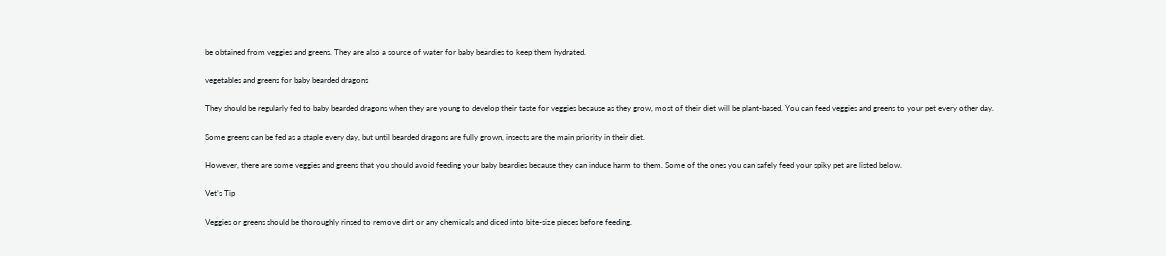be obtained from veggies and greens. They are also a source of water for baby beardies to keep them hydrated.

vegetables and greens for baby bearded dragons

They should be regularly fed to baby bearded dragons when they are young to develop their taste for veggies because as they grow, most of their diet will be plant-based. You can feed veggies and greens to your pet every other day.

Some greens can be fed as a staple every day, but until bearded dragons are fully grown, insects are the main priority in their diet.

However, there are some veggies and greens that you should avoid feeding your baby beardies because they can induce harm to them. Some of the ones you can safely feed your spiky pet are listed below.

Vet’s Tip

Veggies or greens should be thoroughly rinsed to remove dirt or any chemicals and diced into bite-size pieces before feeding.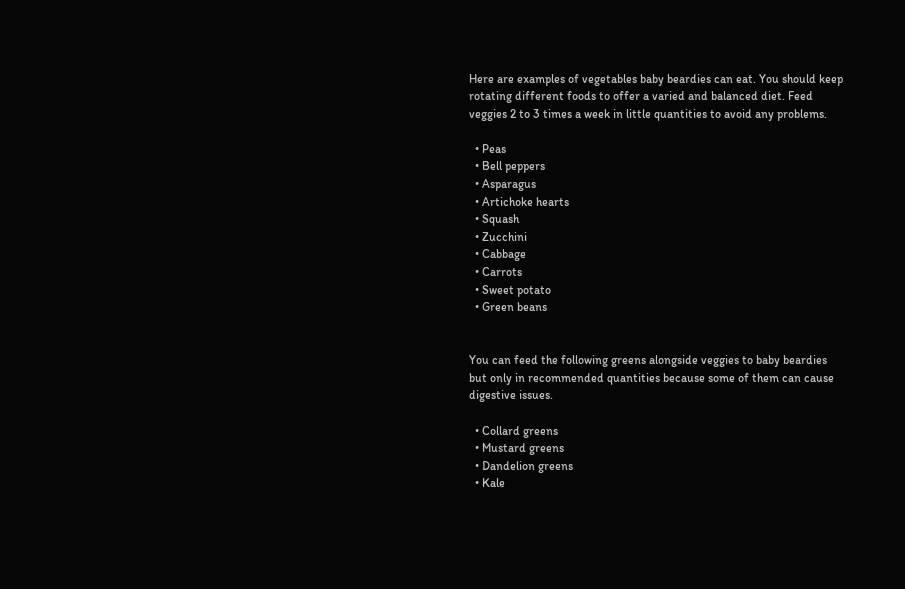Here are examples of vegetables baby beardies can eat. You should keep rotating different foods to offer a varied and balanced diet. Feed veggies 2 to 3 times a week in little quantities to avoid any problems.

  • Peas
  • Bell peppers
  • Asparagus
  • Artichoke hearts
  • Squash
  • Zucchini
  • Cabbage
  • Carrots
  • Sweet potato
  • Green beans


You can feed the following greens alongside veggies to baby beardies but only in recommended quantities because some of them can cause digestive issues.

  • Collard greens
  • Mustard greens
  • Dandelion greens
  • Kale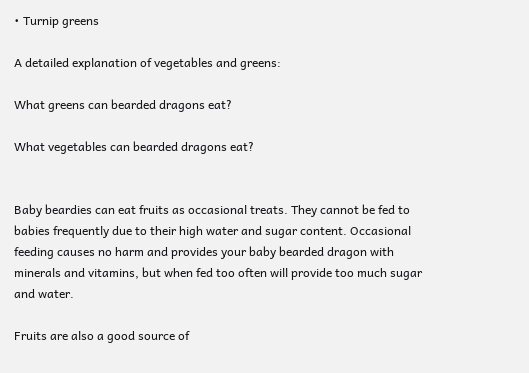• Turnip greens

A detailed explanation of vegetables and greens:

What greens can bearded dragons eat?

What vegetables can bearded dragons eat?


Baby beardies can eat fruits as occasional treats. They cannot be fed to babies frequently due to their high water and sugar content. Occasional feeding causes no harm and provides your baby bearded dragon with minerals and vitamins, but when fed too often will provide too much sugar and water.

Fruits are also a good source of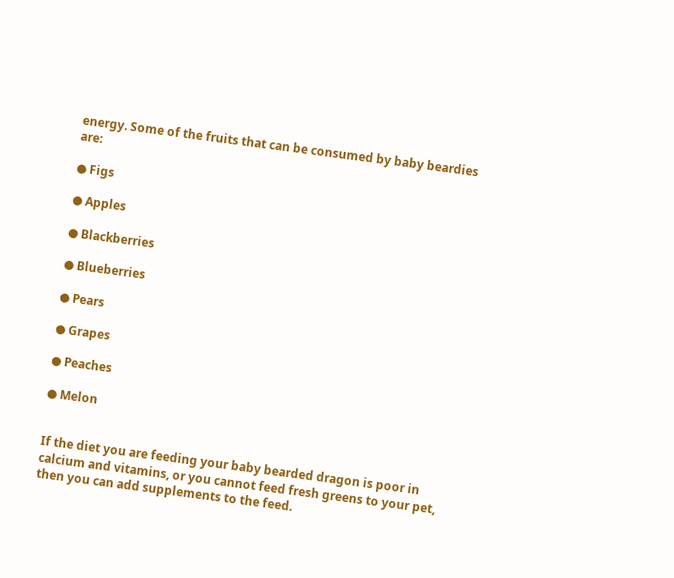energy. Some of the fruits that can be consumed by baby beardies are:

● Figs

● Apples

● Blackberries

● Blueberries

● Pears

● Grapes

● Peaches

● Melon


If the diet you are feeding your baby bearded dragon is poor in calcium and vitamins, or you cannot feed fresh greens to your pet, then you can add supplements to the feed.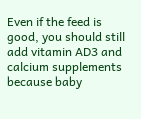Even if the feed is good, you should still add vitamin AD3 and calcium supplements because baby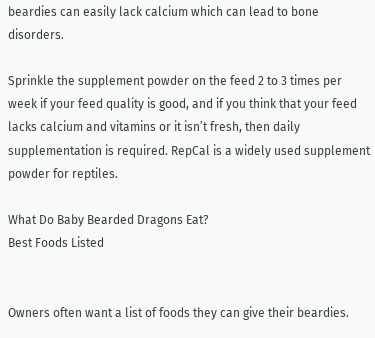beardies can easily lack calcium which can lead to bone disorders.

Sprinkle the supplement powder on the feed 2 to 3 times per week if your feed quality is good, and if you think that your feed lacks calcium and vitamins or it isn’t fresh, then daily supplementation is required. RepCal is a widely used supplement powder for reptiles.

What Do Baby Bearded Dragons Eat?
Best Foods Listed


Owners often want a list of foods they can give their beardies.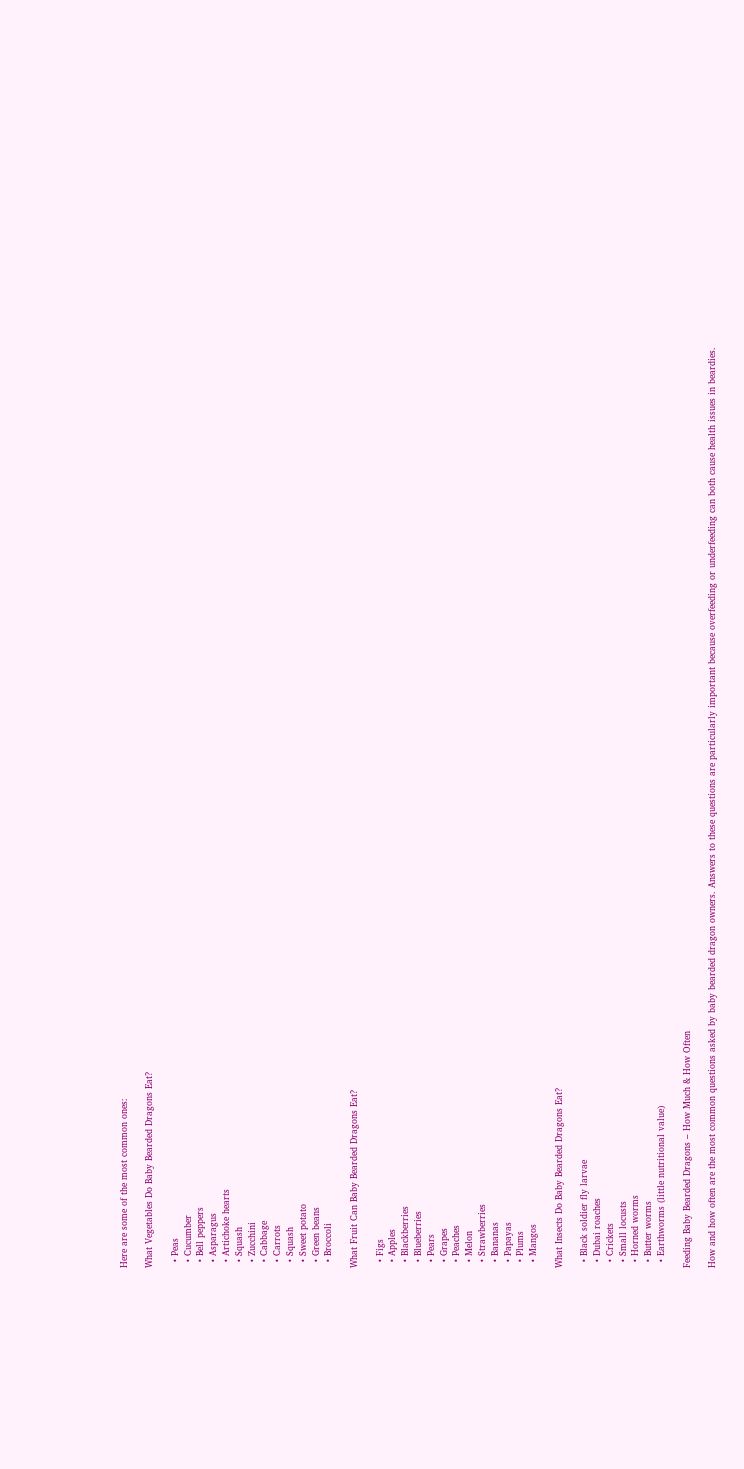Here are some of the most common ones:

What Vegetables Do Baby Bearded Dragons Eat?

  • Peas
  • Cucumber
  • Bell peppers
  • Asparagus
  • Artichoke hearts
  • Squash
  • Zucchini
  • Cabbage
  • Carrots
  • Squash
  • Sweet potato
  • Green beans
  • Broccoli

What Fruit Can Baby Bearded Dragons Eat?

  • Figs
  • Apples
  • Blackberries
  • Blueberries
  • Pears
  • Grapes
  • Peaches
  • Melon
  • Strawberries
  • Bananas
  • Papayas
  • Plums
  • Mangos

What Insects Do Baby Bearded Dragons Eat?

  • Black soldier fly larvae
  • Dubai roaches
  • Crickets
  • Small locusts
  • Horned worms
  • Butter worms
  • Earthworms (little nutritional value)

Feeding Baby Bearded Dragons – How Much & How Often

How and how often are the most common questions asked by baby bearded dragon owners. Answers to these questions are particularly important because overfeeding or underfeeding can both cause health issues in beardies.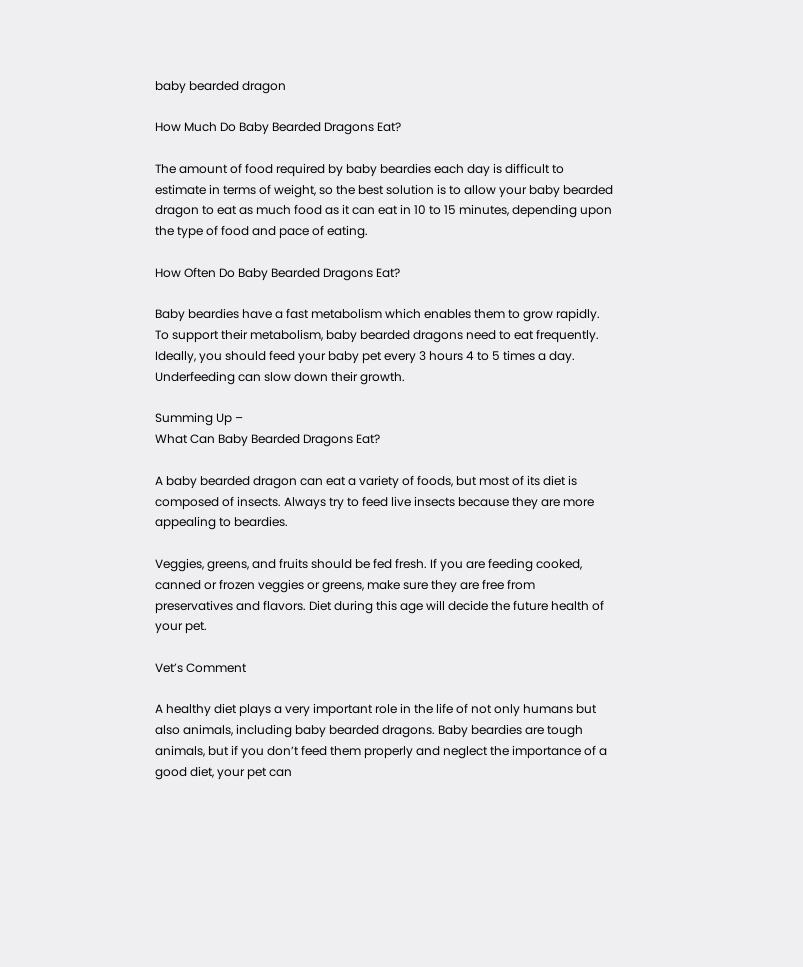baby bearded dragon

How Much Do Baby Bearded Dragons Eat?

The amount of food required by baby beardies each day is difficult to estimate in terms of weight, so the best solution is to allow your baby bearded dragon to eat as much food as it can eat in 10 to 15 minutes, depending upon the type of food and pace of eating.

How Often Do Baby Bearded Dragons Eat?

Baby beardies have a fast metabolism which enables them to grow rapidly. To support their metabolism, baby bearded dragons need to eat frequently. Ideally, you should feed your baby pet every 3 hours 4 to 5 times a day. Underfeeding can slow down their growth.

Summing Up –
What Can Baby Bearded Dragons Eat?

A baby bearded dragon can eat a variety of foods, but most of its diet is composed of insects. Always try to feed live insects because they are more appealing to beardies.

Veggies, greens, and fruits should be fed fresh. If you are feeding cooked, canned or frozen veggies or greens, make sure they are free from preservatives and flavors. Diet during this age will decide the future health of your pet.

Vet’s Comment

A healthy diet plays a very important role in the life of not only humans but also animals, including baby bearded dragons. Baby beardies are tough animals, but if you don’t feed them properly and neglect the importance of a good diet, your pet can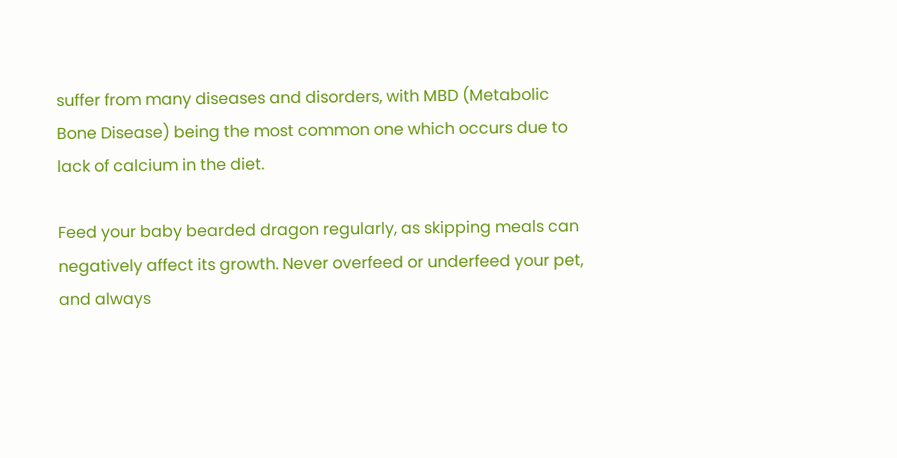suffer from many diseases and disorders, with MBD (Metabolic Bone Disease) being the most common one which occurs due to lack of calcium in the diet.

Feed your baby bearded dragon regularly, as skipping meals can negatively affect its growth. Never overfeed or underfeed your pet, and always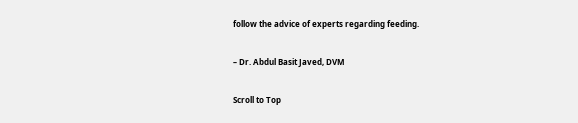follow the advice of experts regarding feeding.

– Dr. Abdul Basit Javed, DVM

Scroll to Top